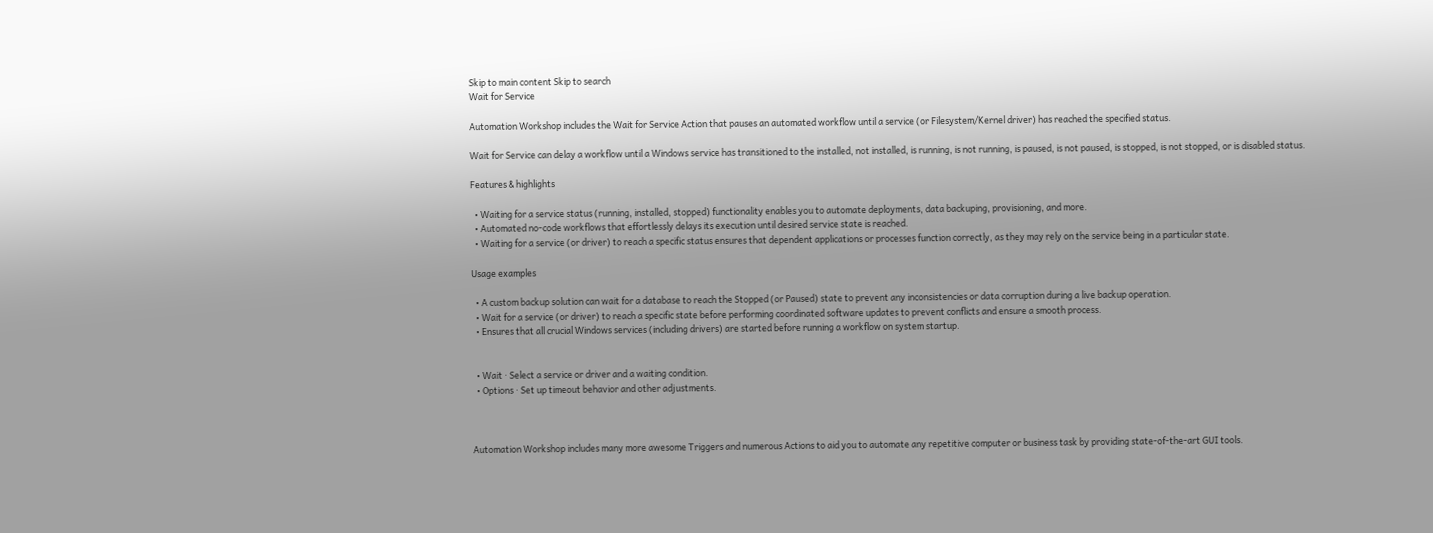Skip to main content Skip to search
Wait for Service

Automation Workshop includes the Wait for Service Action that pauses an automated workflow until a service (or Filesystem/Kernel driver) has reached the specified status.

Wait for Service can delay a workflow until a Windows service has transitioned to the installed, not installed, is running, is not running, is paused, is not paused, is stopped, is not stopped, or is disabled status.

Features & highlights

  • Waiting for a service status (running, installed, stopped) functionality enables you to automate deployments, data backuping, provisioning, and more.
  • Automated no-code workflows that effortlessly delays its execution until desired service state is reached.
  • Waiting for a service (or driver) to reach a specific status ensures that dependent applications or processes function correctly, as they may rely on the service being in a particular state.

Usage examples

  • A custom backup solution can wait for a database to reach the Stopped (or Paused) state to prevent any inconsistencies or data corruption during a live backup operation.
  • Wait for a service (or driver) to reach a specific state before performing coordinated software updates to prevent conflicts and ensure a smooth process.
  • Ensures that all crucial Windows services (including drivers) are started before running a workflow on system startup.


  • Wait · Select a service or driver and a waiting condition.
  • Options · Set up timeout behavior and other adjustments.



Automation Workshop includes many more awesome Triggers and numerous Actions to aid you to automate any repetitive computer or business task by providing state-of-the-art GUI tools.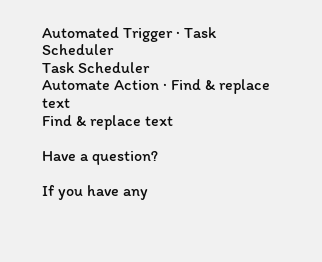Automated Trigger · Task Scheduler
Task Scheduler
Automate Action · Find & replace text
Find & replace text

Have a question?

If you have any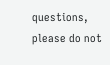questions, please do not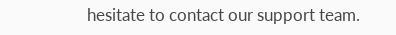hesitate to contact our support team.